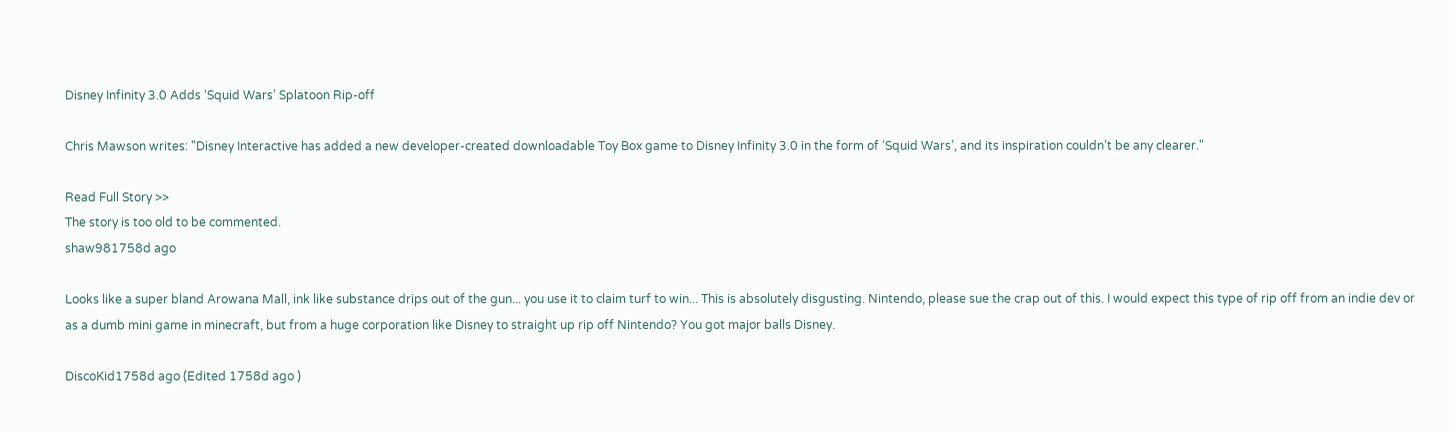Disney Infinity 3.0 Adds ‘Squid Wars’ Splatoon Rip-off

Chris Mawson writes: "Disney Interactive has added a new developer-created downloadable Toy Box game to Disney Infinity 3.0 in the form of ‘Squid Wars’, and its inspiration couldn’t be any clearer."

Read Full Story >>
The story is too old to be commented.
shaw981758d ago

Looks like a super bland Arowana Mall, ink like substance drips out of the gun... you use it to claim turf to win... This is absolutely disgusting. Nintendo, please sue the crap out of this. I would expect this type of rip off from an indie dev or as a dumb mini game in minecraft, but from a huge corporation like Disney to straight up rip off Nintendo? You got major balls Disney.

DiscoKid1758d ago (Edited 1758d ago )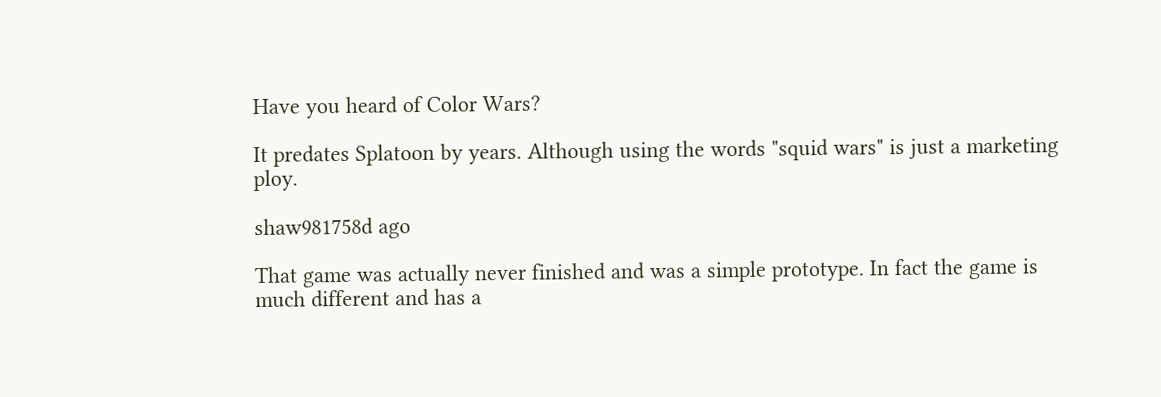Have you heard of Color Wars?

It predates Splatoon by years. Although using the words "squid wars" is just a marketing ploy.

shaw981758d ago

That game was actually never finished and was a simple prototype. In fact the game is much different and has a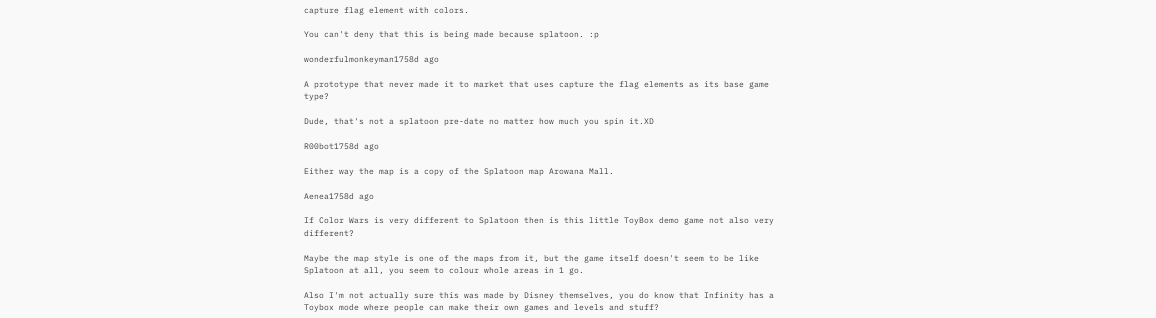capture flag element with colors.

You can't deny that this is being made because splatoon. :p

wonderfulmonkeyman1758d ago

A prototype that never made it to market that uses capture the flag elements as its base game type?

Dude, that's not a splatoon pre-date no matter how much you spin it.XD

R00bot1758d ago

Either way the map is a copy of the Splatoon map Arowana Mall.

Aenea1758d ago

If Color Wars is very different to Splatoon then is this little ToyBox demo game not also very different?

Maybe the map style is one of the maps from it, but the game itself doesn't seem to be like Splatoon at all, you seem to colour whole areas in 1 go.

Also I'm not actually sure this was made by Disney themselves, you do know that Infinity has a Toybox mode where people can make their own games and levels and stuff?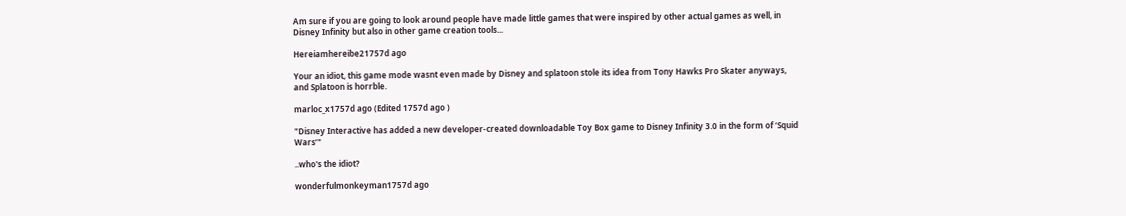Am sure if you are going to look around people have made little games that were inspired by other actual games as well, in Disney Infinity but also in other game creation tools...

Hereiamhereibe21757d ago

Your an idiot, this game mode wasnt even made by Disney and splatoon stole its idea from Tony Hawks Pro Skater anyways, and Splatoon is horrble.

marloc_x1757d ago (Edited 1757d ago )

"Disney Interactive has added a new developer-created downloadable Toy Box game to Disney Infinity 3.0 in the form of ‘Squid Wars’"

..who's the idiot?

wonderfulmonkeyman1757d ago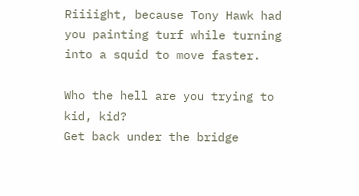Riiiight, because Tony Hawk had you painting turf while turning into a squid to move faster.

Who the hell are you trying to kid, kid?
Get back under the bridge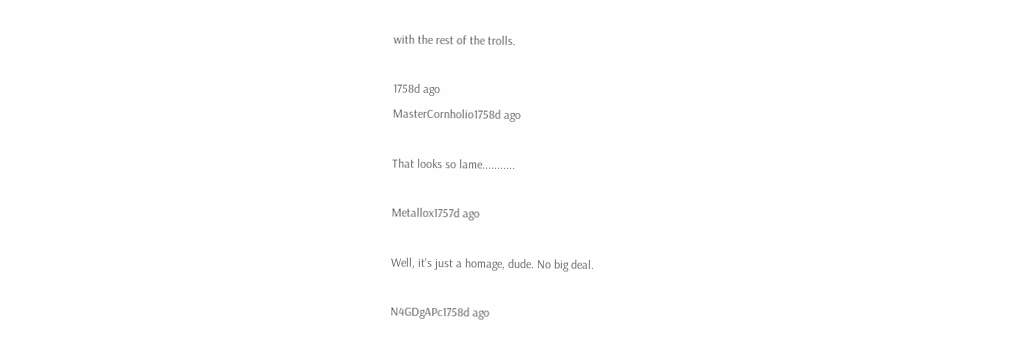with the rest of the trolls.

1758d ago
MasterCornholio1758d ago

That looks so lame...........

Metallox1757d ago

Well, it's just a homage, dude. No big deal.

N4GDgAPc1758d ago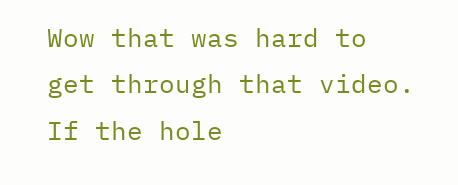Wow that was hard to get through that video. If the hole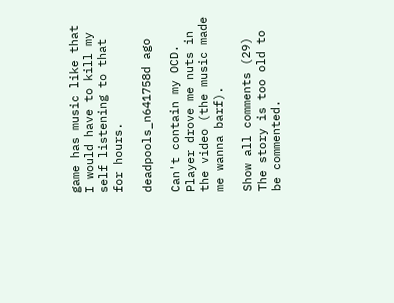game has music like that I would have to kill my self listening to that for hours.

deadpools_n641758d ago

Can't contain my OCD. Player drove me nuts in the video (the music made me wanna barf).

Show all comments (29)
The story is too old to be commented.